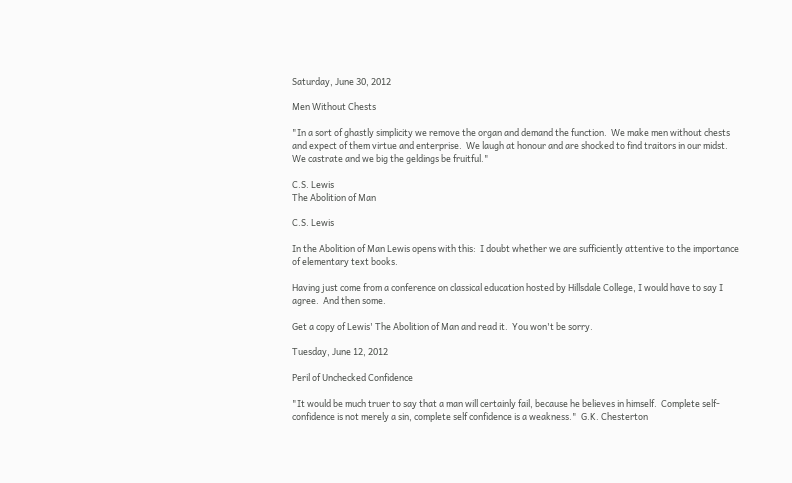Saturday, June 30, 2012

Men Without Chests

"In a sort of ghastly simplicity we remove the organ and demand the function.  We make men without chests and expect of them virtue and enterprise.  We laugh at honour and are shocked to find traitors in our midst.  We castrate and we big the geldings be fruitful."

C.S. Lewis
The Abolition of Man

C.S. Lewis

In the Abolition of Man Lewis opens with this:  I doubt whether we are sufficiently attentive to the importance of elementary text books.

Having just come from a conference on classical education hosted by Hillsdale College, I would have to say I agree.  And then some.

Get a copy of Lewis' The Abolition of Man and read it.  You won't be sorry.

Tuesday, June 12, 2012

Peril of Unchecked Confidence

"It would be much truer to say that a man will certainly fail, because he believes in himself.  Complete self-confidence is not merely a sin, complete self confidence is a weakness."  G.K. Chesterton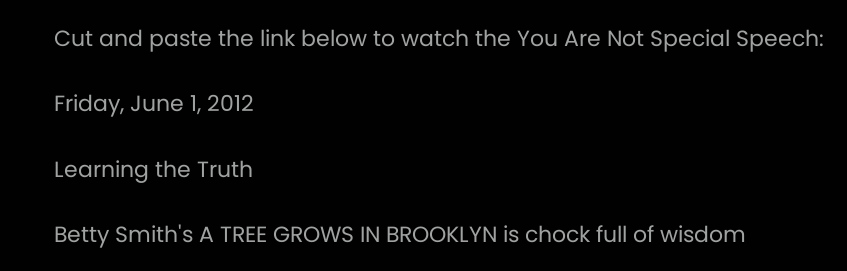Cut and paste the link below to watch the You Are Not Special Speech:

Friday, June 1, 2012

Learning the Truth

Betty Smith's A TREE GROWS IN BROOKLYN is chock full of wisdom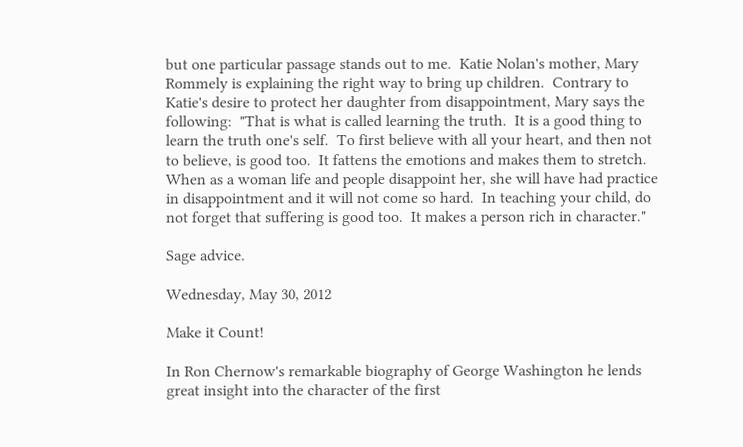but one particular passage stands out to me.  Katie Nolan's mother, Mary Rommely is explaining the right way to bring up children.  Contrary to Katie's desire to protect her daughter from disappointment, Mary says the following:  "That is what is called learning the truth.  It is a good thing to learn the truth one's self.  To first believe with all your heart, and then not to believe, is good too.  It fattens the emotions and makes them to stretch.  When as a woman life and people disappoint her, she will have had practice in disappointment and it will not come so hard.  In teaching your child, do not forget that suffering is good too.  It makes a person rich in character."

Sage advice.

Wednesday, May 30, 2012

Make it Count!

In Ron Chernow's remarkable biography of George Washington he lends great insight into the character of the first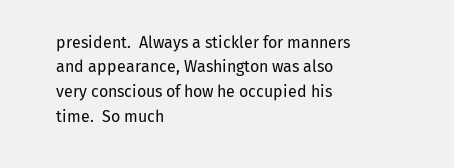president.  Always a stickler for manners and appearance, Washington was also very conscious of how he occupied his time.  So much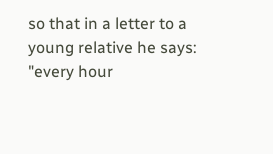so that in a letter to a young relative he says:  "every hour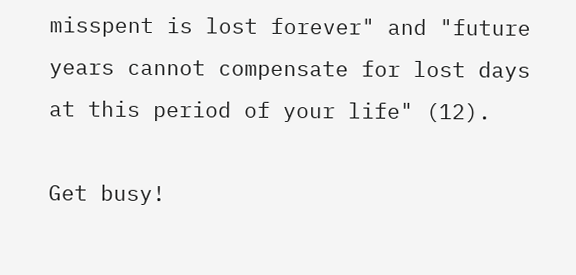misspent is lost forever" and "future years cannot compensate for lost days at this period of your life" (12).

Get busy!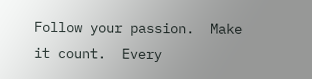Follow your passion.  Make it count.  Every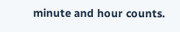minute and hour counts.